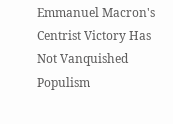Emmanuel Macron's Centrist Victory Has Not Vanquished Populism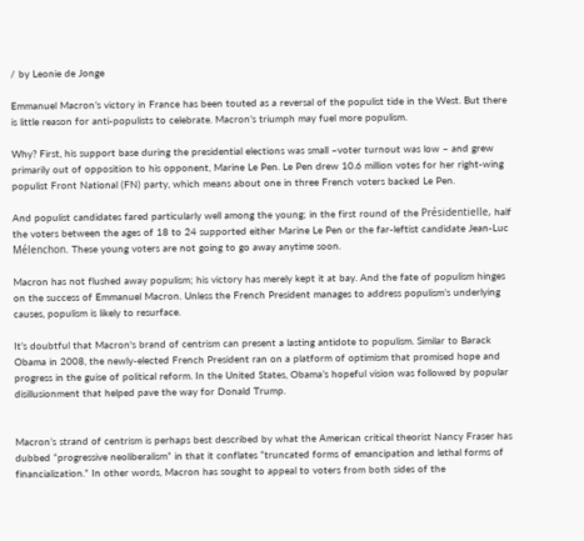/ by Leonie de Jonge

Emmanuel Macron’s victory in France has been touted as a reversal of the populist tide in the West. But there is little reason for anti-populists to celebrate. Macron’s triumph may fuel more populism.

Why? First, his support base during the presidential elections was small –voter turnout was low – and grew primarily out of opposition to his opponent, Marine Le Pen. Le Pen drew 10.6 million votes for her right-wing populist Front National (FN) party, which means about one in three French voters backed Le Pen.

And populist candidates fared particularly well among the young; in the first round of the Présidentielle, half the voters between the ages of 18 to 24 supported either Marine Le Pen or the far-leftist candidate Jean-Luc Mélenchon. These young voters are not going to go away anytime soon.

Macron has not flushed away populism; his victory has merely kept it at bay. And the fate of populism hinges on the success of Emmanuel Macron. Unless the French President manages to address populism’s underlying causes, populism is likely to resurface.

It’s doubtful that Macron's brand of centrism can present a lasting antidote to populism. Similar to Barack Obama in 2008, the newly-elected French President ran on a platform of optimism that promised hope and progress in the guise of political reform. In the United States, Obama’s hopeful vision was followed by popular disillusionment that helped pave the way for Donald Trump.


Macron’s strand of centrism is perhaps best described by what the American critical theorist Nancy Fraser has dubbed “progressive neoliberalism” in that it conflates “truncated forms of emancipation and lethal forms of financialization.” In other words, Macron has sought to appeal to voters from both sides of the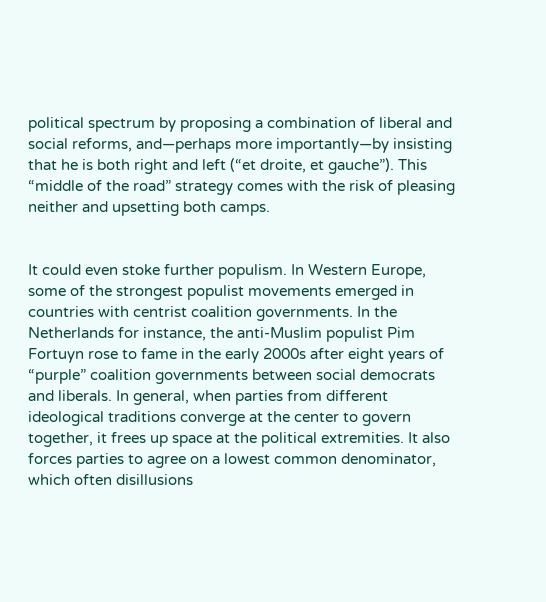political spectrum by proposing a combination of liberal and social reforms, and—perhaps more importantly—by insisting that he is both right and left (“et droite, et gauche”). This “middle of the road” strategy comes with the risk of pleasing neither and upsetting both camps.


It could even stoke further populism. In Western Europe, some of the strongest populist movements emerged in countries with centrist coalition governments. In the Netherlands for instance, the anti-Muslim populist Pim Fortuyn rose to fame in the early 2000s after eight years of “purple” coalition governments between social democrats and liberals. In general, when parties from different ideological traditions converge at the center to govern together, it frees up space at the political extremities. It also forces parties to agree on a lowest common denominator, which often disillusions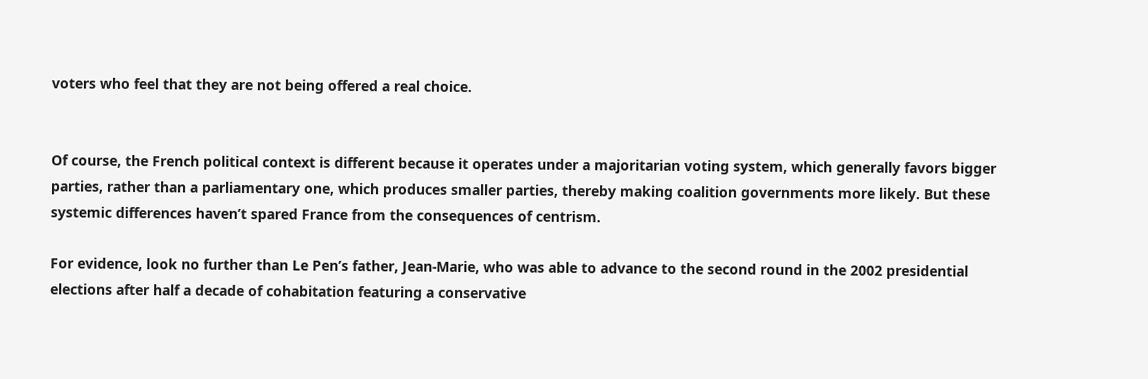voters who feel that they are not being offered a real choice.


Of course, the French political context is different because it operates under a majoritarian voting system, which generally favors bigger parties, rather than a parliamentary one, which produces smaller parties, thereby making coalition governments more likely. But these systemic differences haven’t spared France from the consequences of centrism.

For evidence, look no further than Le Pen’s father, Jean-Marie, who was able to advance to the second round in the 2002 presidential elections after half a decade of cohabitation featuring a conservative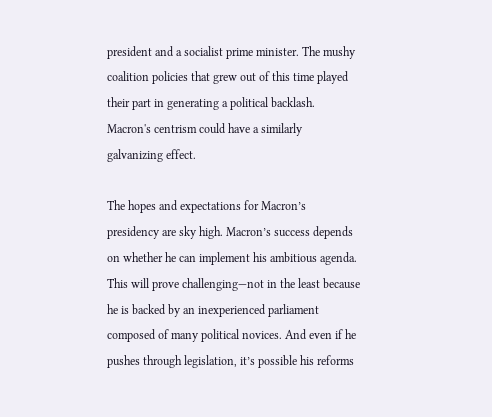president and a socialist prime minister. The mushy coalition policies that grew out of this time played their part in generating a political backlash. Macron's centrism could have a similarly galvanizing effect.

The hopes and expectations for Macron’s presidency are sky high. Macron’s success depends on whether he can implement his ambitious agenda. This will prove challenging—not in the least because he is backed by an inexperienced parliament composed of many political novices. And even if he pushes through legislation, it’s possible his reforms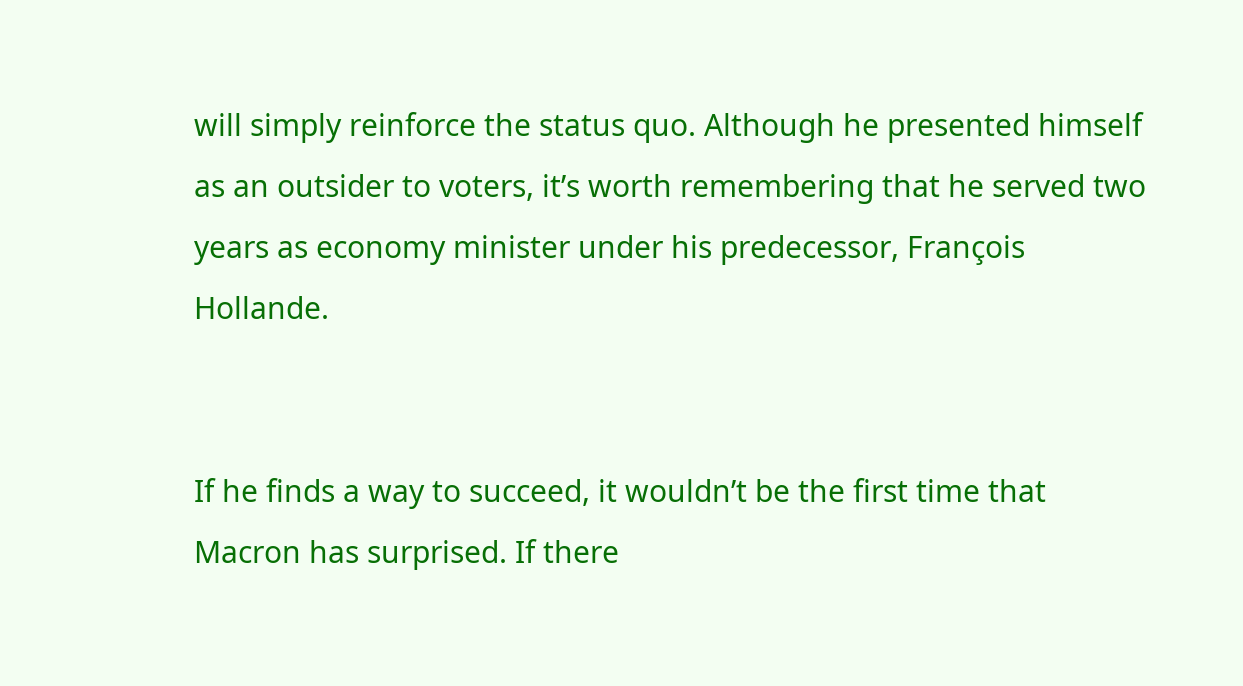will simply reinforce the status quo. Although he presented himself as an outsider to voters, it’s worth remembering that he served two years as economy minister under his predecessor, François Hollande.


If he finds a way to succeed, it wouldn’t be the first time that Macron has surprised. If there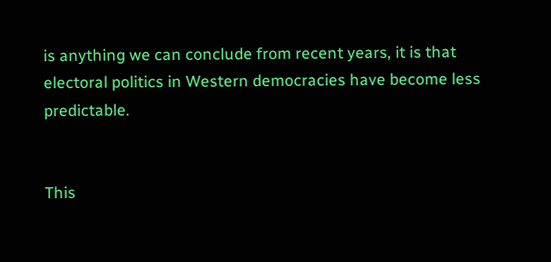is anything we can conclude from recent years, it is that electoral politics in Western democracies have become less predictable.


This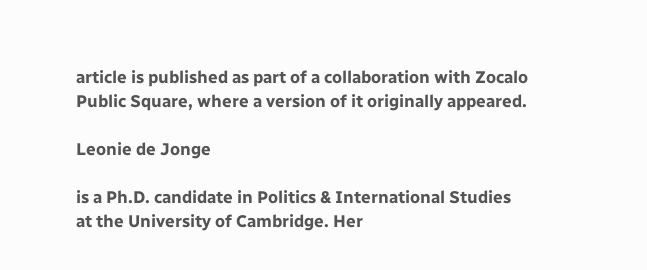article is published as part of a collaboration with Zocalo Public Square, where a version of it originally appeared.

Leonie de Jonge

is a Ph.D. candidate in Politics & International Studies at the University of Cambridge. Her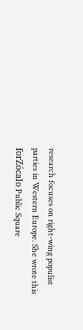research focuses on right-wing populist parties in Western Europe. She wrote this forZócalo Public Square